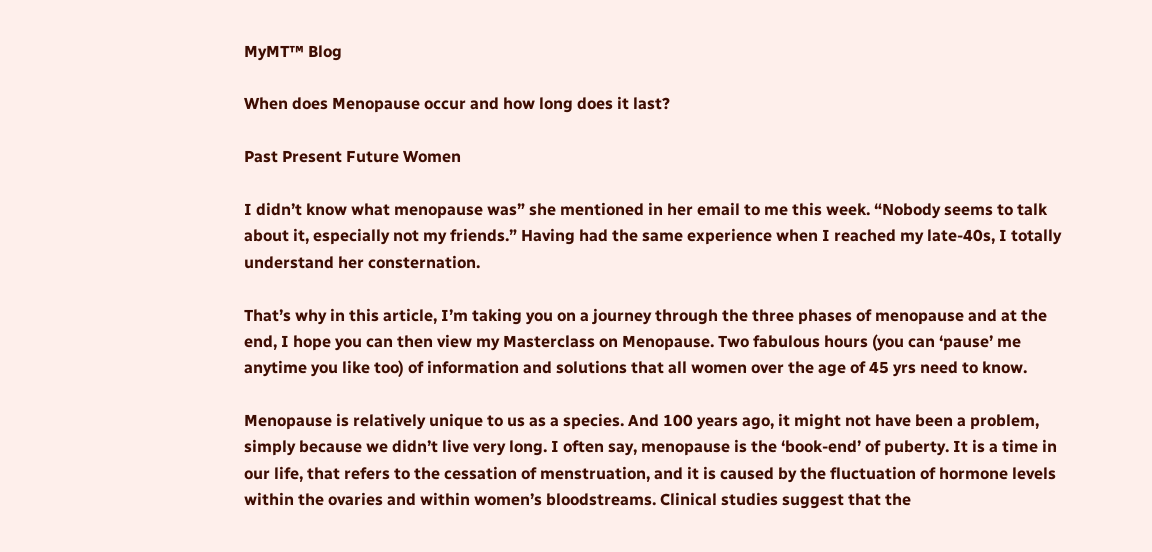MyMT™ Blog

When does Menopause occur and how long does it last?

Past Present Future Women

I didn’t know what menopause was” she mentioned in her email to me this week. “Nobody seems to talk about it, especially not my friends.” Having had the same experience when I reached my late-40s, I totally understand her consternation.

That’s why in this article, I’m taking you on a journey through the three phases of menopause and at the end, I hope you can then view my Masterclass on Menopause. Two fabulous hours (you can ‘pause’ me anytime you like too) of information and solutions that all women over the age of 45 yrs need to know.

Menopause is relatively unique to us as a species. And 100 years ago, it might not have been a problem, simply because we didn’t live very long. I often say, menopause is the ‘book-end’ of puberty. It is a time in our life, that refers to the cessation of menstruation, and it is caused by the fluctuation of hormone levels within the ovaries and within women’s bloodstreams. Clinical studies suggest that the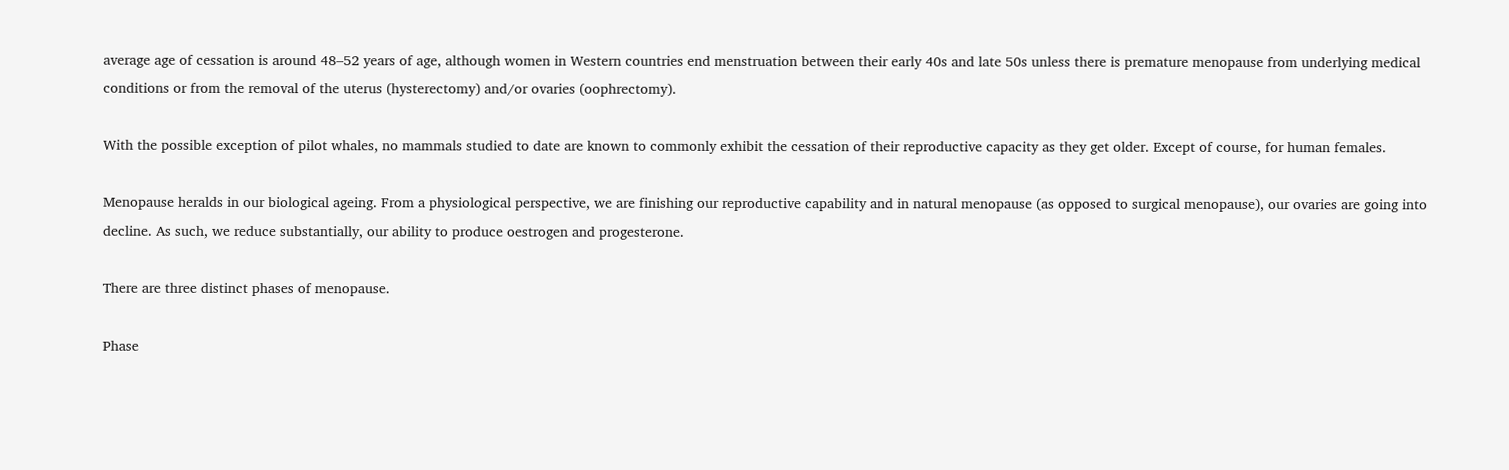average age of cessation is around 48–52 years of age, although women in Western countries end menstruation between their early 40s and late 50s unless there is premature menopause from underlying medical conditions or from the removal of the uterus (hysterectomy) and/or ovaries (oophrectomy).

With the possible exception of pilot whales, no mammals studied to date are known to commonly exhibit the cessation of their reproductive capacity as they get older. Except of course, for human females.

Menopause heralds in our biological ageing. From a physiological perspective, we are finishing our reproductive capability and in natural menopause (as opposed to surgical menopause), our ovaries are going into decline. As such, we reduce substantially, our ability to produce oestrogen and progesterone.

There are three distinct phases of menopause.

Phase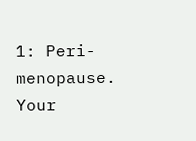1: Peri-menopause. Your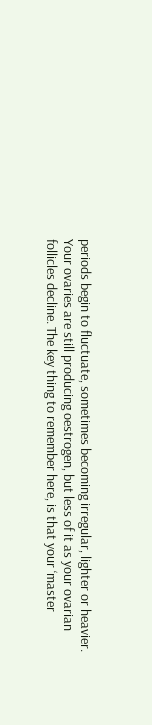periods begin to fluctuate, sometimes becoming irregular, lighter or heavier. Your ovaries are still producing oestrogen, but less of it as your ovarian follicles decline. The key thing to remember here, is that your ‘master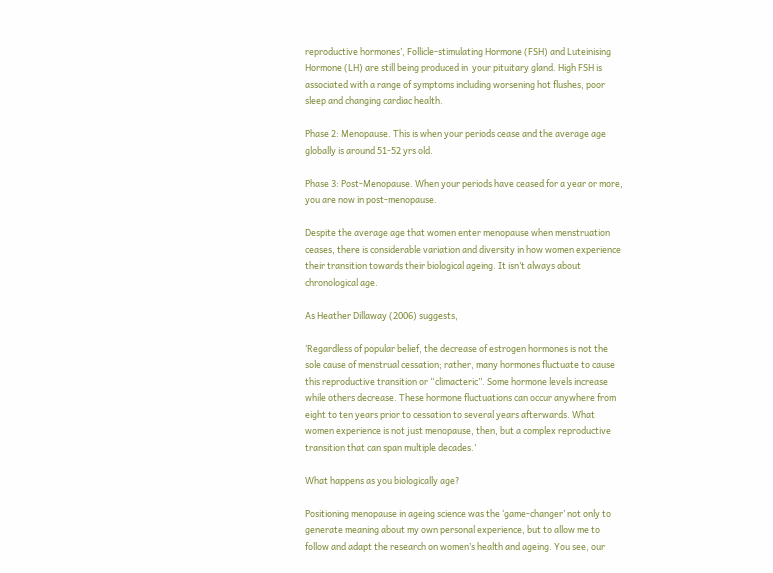reproductive hormones’, Follicle-stimulating Hormone (FSH) and Luteinising Hormone (LH) are still being produced in  your pituitary gland. High FSH is associated with a range of symptoms including worsening hot flushes, poor sleep and changing cardiac health.

Phase 2: Menopause. This is when your periods cease and the average age globally is around 51-52 yrs old.

Phase 3: Post-Menopause. When your periods have ceased for a year or more, you are now in post-menopause.

Despite the average age that women enter menopause when menstruation ceases, there is considerable variation and diversity in how women experience their transition towards their biological ageing. It isn’t always about chronological age.

As Heather Dillaway (2006) suggests,

‘Regardless of popular belief, the decrease of estrogen hormones is not the sole cause of menstrual cessation; rather, many hormones fluctuate to cause this reproductive transition or “climacteric”. Some hormone levels increase while others decrease. These hormone fluctuations can occur anywhere from eight to ten years prior to cessation to several years afterwards. What women experience is not just menopause, then, but a complex reproductive transition that can span multiple decades.’

What happens as you biologically age?

Positioning menopause in ageing science was the ‘game-changer’ not only to generate meaning about my own personal experience, but to allow me to follow and adapt the research on women’s health and ageing. You see, our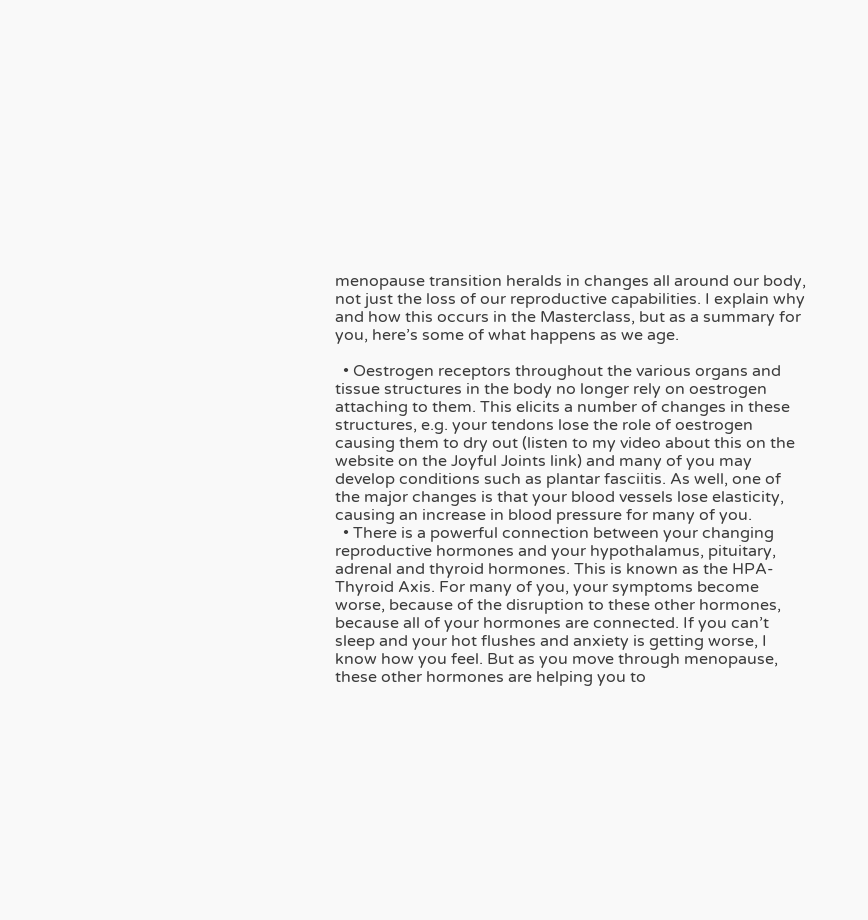menopause transition heralds in changes all around our body, not just the loss of our reproductive capabilities. I explain why and how this occurs in the Masterclass, but as a summary for you, here’s some of what happens as we age.

  • Oestrogen receptors throughout the various organs and tissue structures in the body no longer rely on oestrogen attaching to them. This elicits a number of changes in these structures, e.g. your tendons lose the role of oestrogen causing them to dry out (listen to my video about this on the website on the Joyful Joints link) and many of you may develop conditions such as plantar fasciitis. As well, one of the major changes is that your blood vessels lose elasticity, causing an increase in blood pressure for many of you.
  • There is a powerful connection between your changing reproductive hormones and your hypothalamus, pituitary, adrenal and thyroid hormones. This is known as the HPA-Thyroid Axis. For many of you, your symptoms become worse, because of the disruption to these other hormones, because all of your hormones are connected. If you can’t sleep and your hot flushes and anxiety is getting worse, I know how you feel. But as you move through menopause, these other hormones are helping you to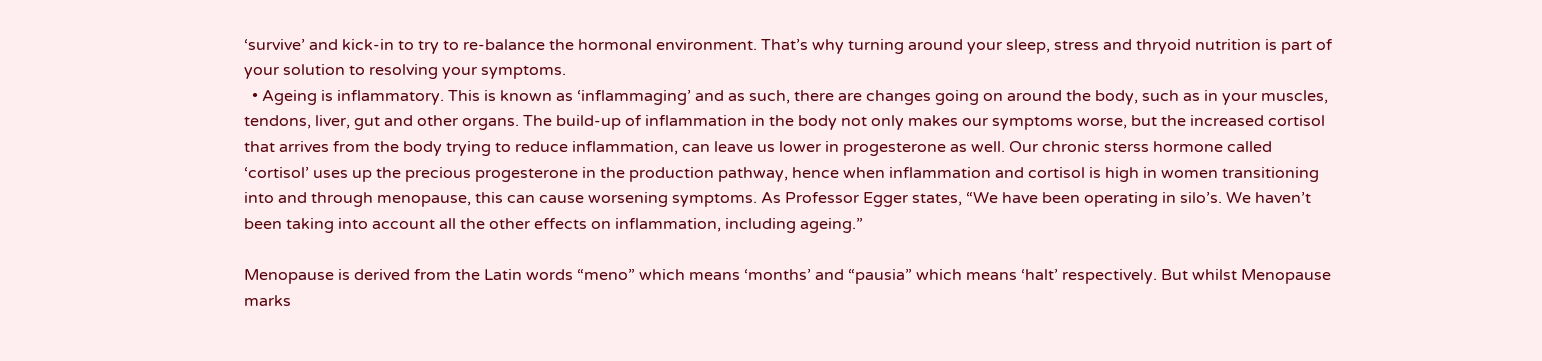‘survive’ and kick-in to try to re-balance the hormonal environment. That’s why turning around your sleep, stress and thryoid nutrition is part of your solution to resolving your symptoms.
  • Ageing is inflammatory. This is known as ‘inflammaging’ and as such, there are changes going on around the body, such as in your muscles, tendons, liver, gut and other organs. The build-up of inflammation in the body not only makes our symptoms worse, but the increased cortisol that arrives from the body trying to reduce inflammation, can leave us lower in progesterone as well. Our chronic sterss hormone called ‘cortisol’ uses up the precious progesterone in the production pathway, hence when inflammation and cortisol is high in women transitioning into and through menopause, this can cause worsening symptoms. As Professor Egger states, “We have been operating in silo’s. We haven’t been taking into account all the other effects on inflammation, including ageing.”

Menopause is derived from the Latin words “meno” which means ‘months’ and “pausia” which means ‘halt’ respectively. But whilst Menopause marks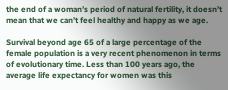the end of a woman’s period of natural fertility, it doesn’t mean that we can’t feel healthy and happy as we age.

Survival beyond age 65 of a large percentage of the female population is a very recent phenomenon in terms of evolutionary time. Less than 100 years ago, the average life expectancy for women was this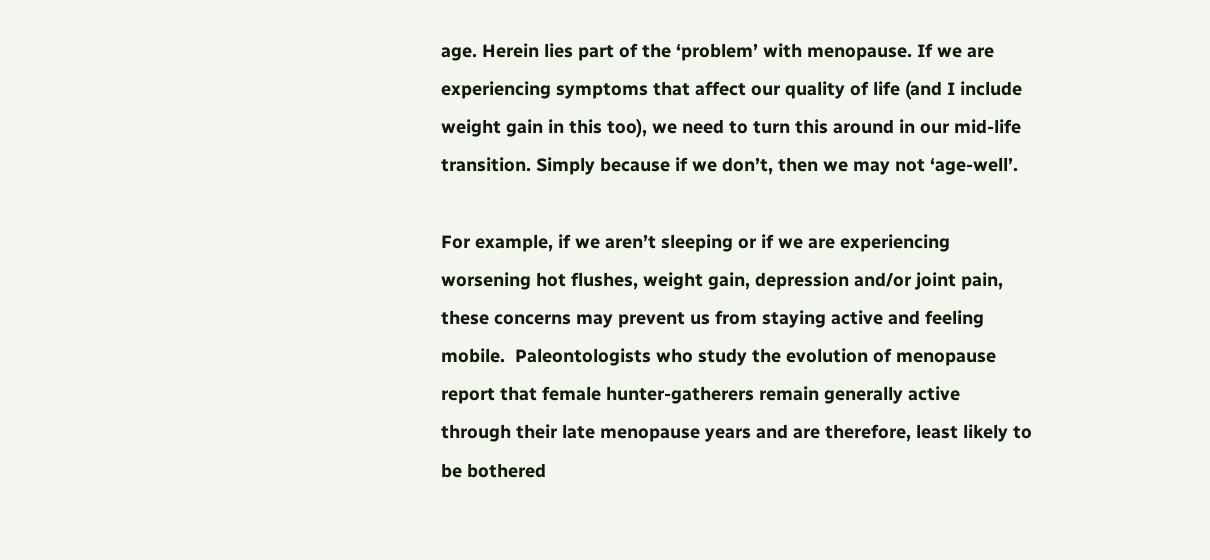age. Herein lies part of the ‘problem’ with menopause. If we are experiencing symptoms that affect our quality of life (and I include weight gain in this too), we need to turn this around in our mid-life transition. Simply because if we don’t, then we may not ‘age-well’.

For example, if we aren’t sleeping or if we are experiencing worsening hot flushes, weight gain, depression and/or joint pain, these concerns may prevent us from staying active and feeling mobile.  Paleontologists who study the evolution of menopause report that female hunter-gatherers remain generally active through their late menopause years and are therefore, least likely to be bothered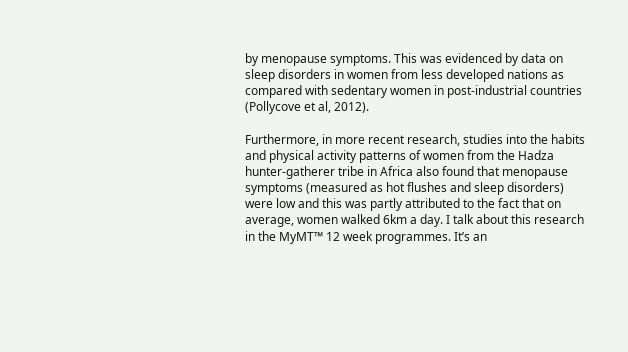by menopause symptoms. This was evidenced by data on sleep disorders in women from less developed nations as compared with sedentary women in post-industrial countries (Pollycove et al, 2012).

Furthermore, in more recent research, studies into the habits and physical activity patterns of women from the Hadza hunter-gatherer tribe in Africa also found that menopause symptoms (measured as hot flushes and sleep disorders) were low and this was partly attributed to the fact that on average, women walked 6km a day. I talk about this research in the MyMT™ 12 week programmes. It’s an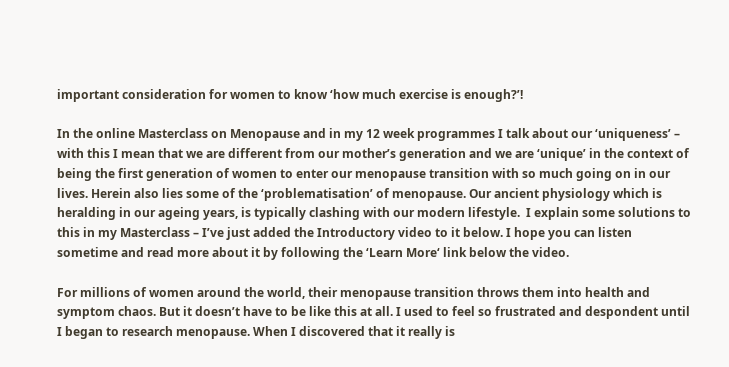important consideration for women to know ‘how much exercise is enough?’!

In the online Masterclass on Menopause and in my 12 week programmes I talk about our ‘uniqueness’ – with this I mean that we are different from our mother’s generation and we are ‘unique’ in the context of being the first generation of women to enter our menopause transition with so much going on in our lives. Herein also lies some of the ‘problematisation’ of menopause. Our ancient physiology which is heralding in our ageing years, is typically clashing with our modern lifestyle.  I explain some solutions to this in my Masterclass – I’ve just added the Introductory video to it below. I hope you can listen sometime and read more about it by following the ‘Learn More‘ link below the video.

For millions of women around the world, their menopause transition throws them into health and symptom chaos. But it doesn’t have to be like this at all. I used to feel so frustrated and despondent until I began to research menopause. When I discovered that it really is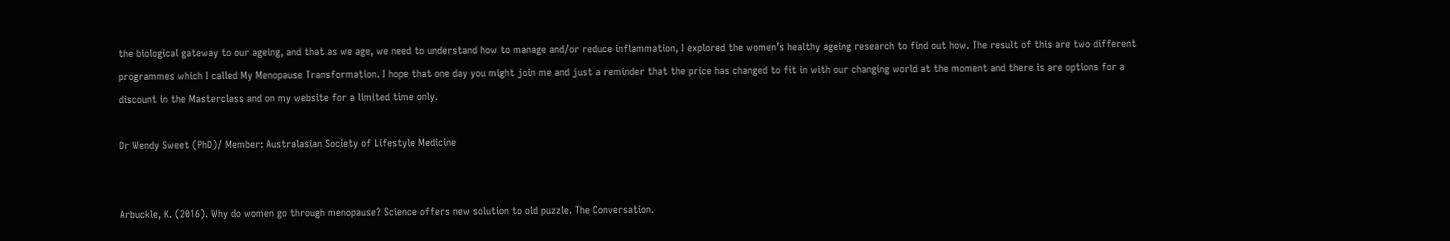the biological gateway to our ageing, and that as we age, we need to understand how to manage and/or reduce inflammation, I explored the women’s healthy ageing research to find out how. The result of this are two different programmes which I called My Menopause Transformation. I hope that one day you might join me and just a reminder that the price has changed to fit in with our changing world at the moment and there is are options for a discount in the Masterclass and on my website for a limited time only.

Dr Wendy Sweet (PhD)/ Member: Australasian Society of Lifestyle Medicine


Arbuckle, K. (2016). Why do women go through menopause? Science offers new solution to old puzzle. The Conversation.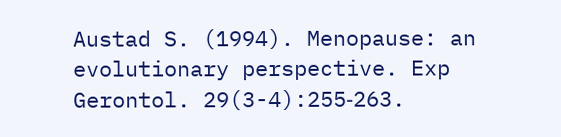Austad S. (1994). Menopause: an evolutionary perspective. Exp Gerontol. 29(3-4):255‐263.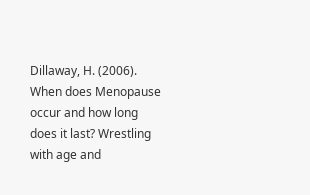Dillaway, H. (2006). When does Menopause occur and how long does it last? Wrestling with age and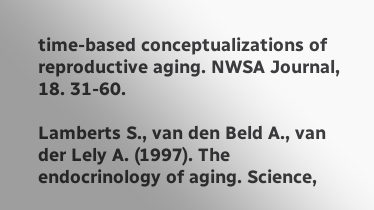time-based conceptualizations of reproductive aging. NWSA Journal, 18. 31-60.

Lamberts S., van den Beld A., van der Lely A. (1997). The endocrinology of aging. Science,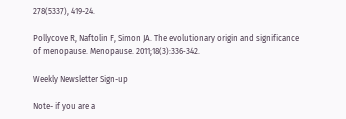278(5337), 419-24.

Pollycove R, Naftolin F, Simon JA. The evolutionary origin and significance of menopause. Menopause. 2011;18(3):336‐342.

Weekly Newsletter Sign-up

Note- if you are a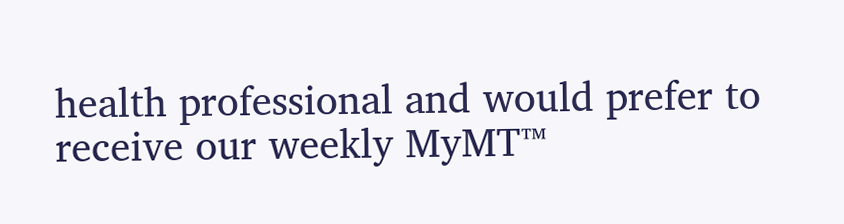health professional and would prefer to receive our weekly MyMT™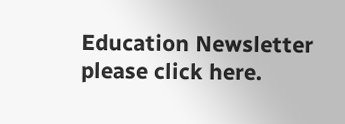Education Newsletter please click here.